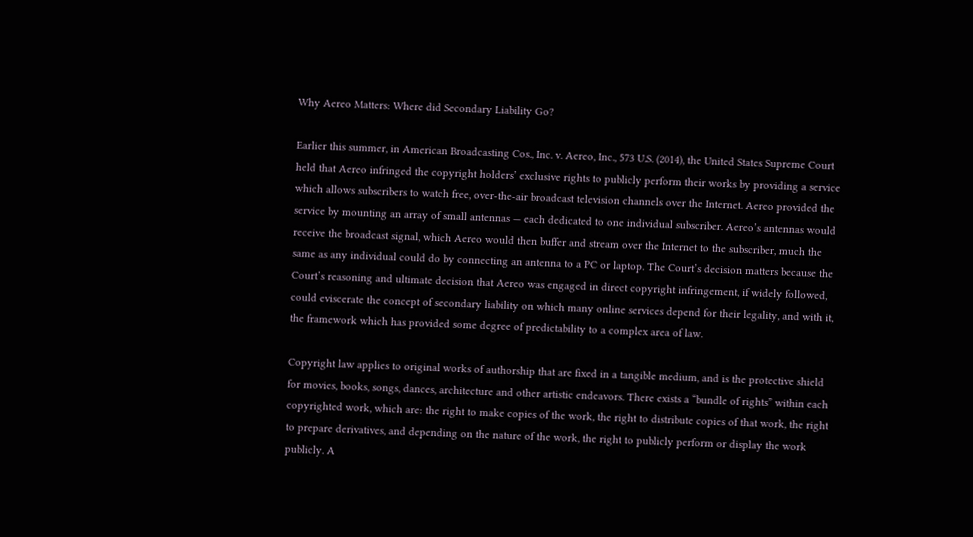Why Aereo Matters: Where did Secondary Liability Go?

Earlier this summer, in American Broadcasting Cos., Inc. v. Aereo, Inc., 573 U.S. (2014), the United States Supreme Court held that Aereo infringed the copyright holders’ exclusive rights to publicly perform their works by providing a service which allows subscribers to watch free, over-the-air broadcast television channels over the Internet. Aereo provided the service by mounting an array of small antennas — each dedicated to one individual subscriber. Aereo’s antennas would receive the broadcast signal, which Aereo would then buffer and stream over the Internet to the subscriber, much the same as any individual could do by connecting an antenna to a PC or laptop. The Court’s decision matters because the Court’s reasoning and ultimate decision that Aereo was engaged in direct copyright infringement, if widely followed, could eviscerate the concept of secondary liability on which many online services depend for their legality, and with it, the framework which has provided some degree of predictability to a complex area of law.

Copyright law applies to original works of authorship that are fixed in a tangible medium, and is the protective shield for movies, books, songs, dances, architecture and other artistic endeavors. There exists a “bundle of rights” within each copyrighted work, which are: the right to make copies of the work, the right to distribute copies of that work, the right to prepare derivatives, and depending on the nature of the work, the right to publicly perform or display the work publicly. A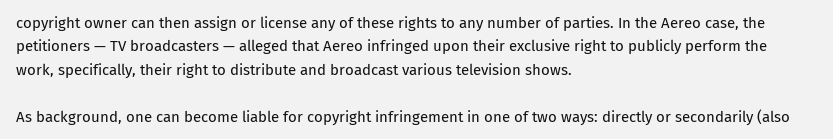copyright owner can then assign or license any of these rights to any number of parties. In the Aereo case, the petitioners — TV broadcasters — alleged that Aereo infringed upon their exclusive right to publicly perform the work, specifically, their right to distribute and broadcast various television shows.

As background, one can become liable for copyright infringement in one of two ways: directly or secondarily (also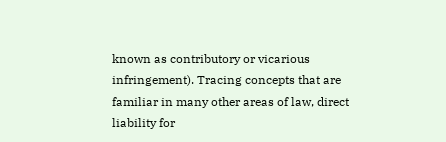known as contributory or vicarious infringement). Tracing concepts that are familiar in many other areas of law, direct liability for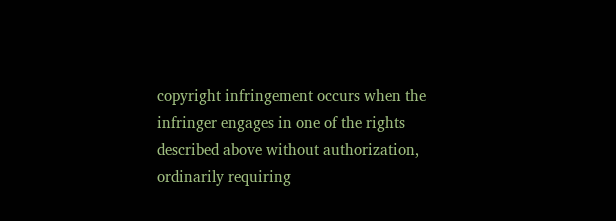copyright infringement occurs when the infringer engages in one of the rights described above without authorization, ordinarily requiring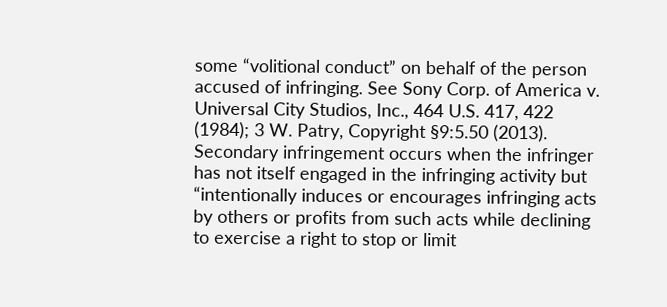some “volitional conduct” on behalf of the person accused of infringing. See Sony Corp. of America v. Universal City Studios, Inc., 464 U.S. 417, 422 (1984); 3 W. Patry, Copyright §9:5.50 (2013). Secondary infringement occurs when the infringer has not itself engaged in the infringing activity but “intentionally induces or encourages infringing acts by others or profits from such acts while declining to exercise a right to stop or limit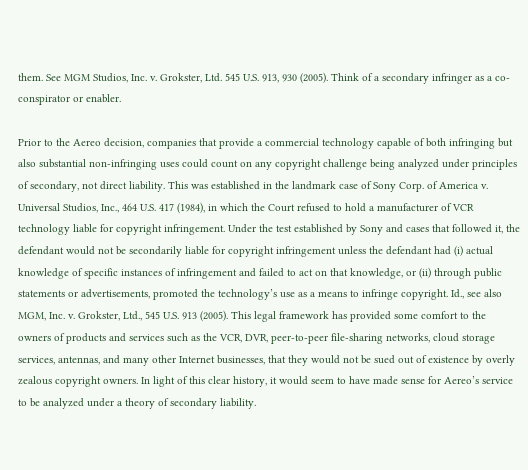them. See MGM Studios, Inc. v. Grokster, Ltd. 545 U.S. 913, 930 (2005). Think of a secondary infringer as a co-conspirator or enabler.

Prior to the Aereo decision, companies that provide a commercial technology capable of both infringing but also substantial non-infringing uses could count on any copyright challenge being analyzed under principles of secondary, not direct liability. This was established in the landmark case of Sony Corp. of America v. Universal Studios, Inc., 464 U.S. 417 (1984), in which the Court refused to hold a manufacturer of VCR technology liable for copyright infringement. Under the test established by Sony and cases that followed it, the defendant would not be secondarily liable for copyright infringement unless the defendant had (i) actual knowledge of specific instances of infringement and failed to act on that knowledge, or (ii) through public statements or advertisements, promoted the technology’s use as a means to infringe copyright. Id., see also MGM, Inc. v. Grokster, Ltd., 545 U.S. 913 (2005). This legal framework has provided some comfort to the owners of products and services such as the VCR, DVR, peer-to-peer file-sharing networks, cloud storage services, antennas, and many other Internet businesses, that they would not be sued out of existence by overly zealous copyright owners. In light of this clear history, it would seem to have made sense for Aereo’s service to be analyzed under a theory of secondary liability.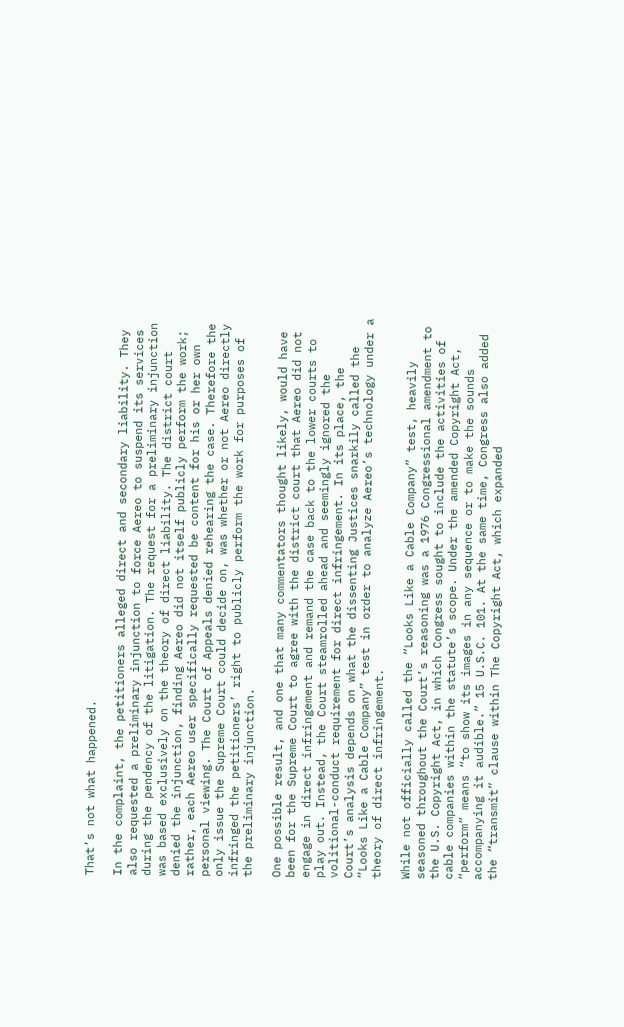That’s not what happened.

In the complaint, the petitioners alleged direct and secondary liability. They also requested a preliminary injunction to force Aereo to suspend its services during the pendency of the litigation. The request for a preliminary injunction was based exclusively on the theory of direct liability. The district court denied the injunction, finding Aereo did not itself publicly perform the work; rather, each Aereo user specifically requested be content for his or her own personal viewing. The Court of Appeals denied rehearing the case. Therefore the only issue the Supreme Court could decide on, was whether or not Aereo directly infringed the petitioners’ right to publicly perform the work for purposes of the preliminary injunction.

One possible result, and one that many commentators thought likely, would have been for the Supreme Court to agree with the district court that Aereo did not engage in direct infringement and remand the case back to the lower courts to play out. Instead, the Court steamrolled ahead and seemingly ignored the volitional-conduct requirement for direct infringement. In its place, the Court’s analysis depends on what the dissenting Justices snarkily called the “Looks Like a Cable Company” test in order to analyze Aereo’s technology under a theory of direct infringement.

While not officially called the “Looks Like a Cable Company” test, heavily seasoned throughout the Court’s reasoning was a 1976 Congressional amendment to the U.S. Copyright Act, in which Congress sought to include the activities of cable companies within the statute’s scope. Under the amended Copyright Act, “perform” means “to show its images in any sequence or to make the sounds accompanying it audible.” 15 U.S.C. 101. At the same time, Congress also added the “transmit” clause within The Copyright Act, which expanded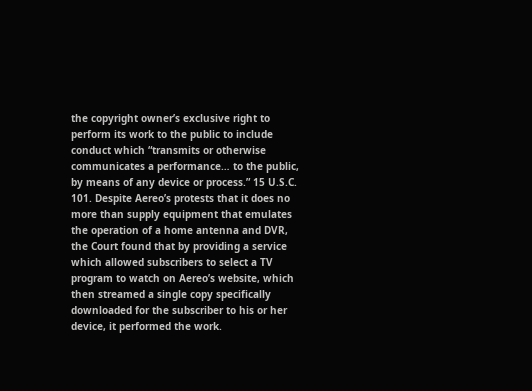the copyright owner’s exclusive right to perform its work to the public to include conduct which “transmits or otherwise communicates a performance… to the public, by means of any device or process.” 15 U.S.C. 101. Despite Aereo’s protests that it does no more than supply equipment that emulates the operation of a home antenna and DVR, the Court found that by providing a service which allowed subscribers to select a TV program to watch on Aereo’s website, which then streamed a single copy specifically downloaded for the subscriber to his or her device, it performed the work.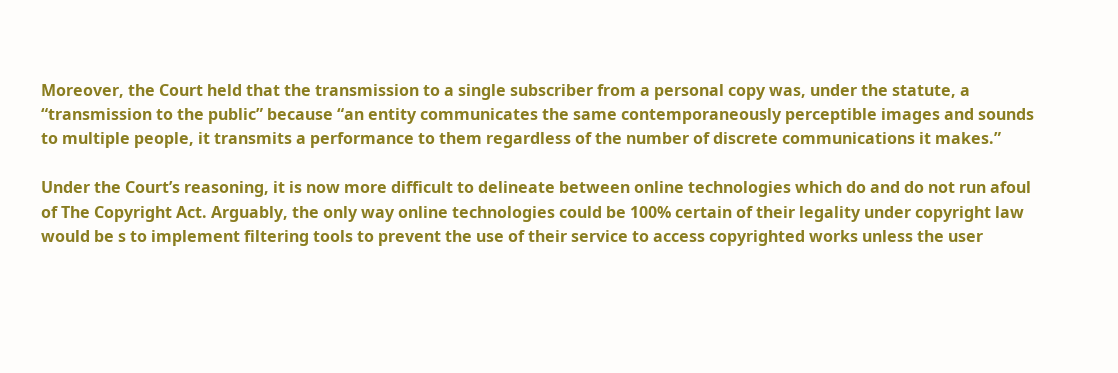Moreover, the Court held that the transmission to a single subscriber from a personal copy was, under the statute, a “transmission to the public” because “an entity communicates the same contemporaneously perceptible images and sounds to multiple people, it transmits a performance to them regardless of the number of discrete communications it makes.”

Under the Court’s reasoning, it is now more difficult to delineate between online technologies which do and do not run afoul of The Copyright Act. Arguably, the only way online technologies could be 100% certain of their legality under copyright law would be s to implement filtering tools to prevent the use of their service to access copyrighted works unless the user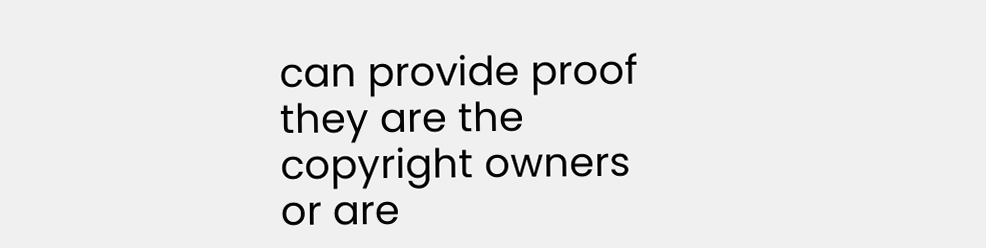can provide proof they are the copyright owners or are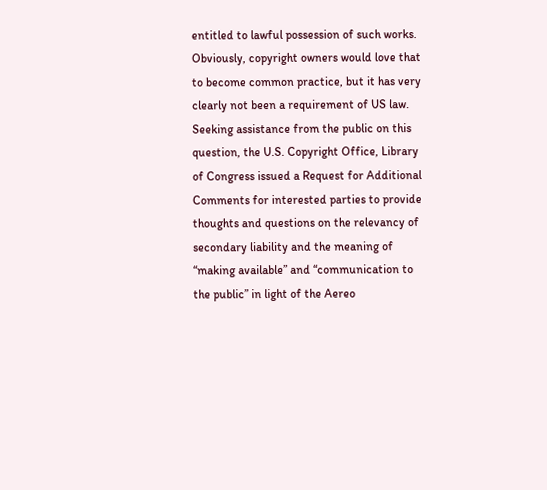entitled to lawful possession of such works. Obviously, copyright owners would love that to become common practice, but it has very clearly not been a requirement of US law. Seeking assistance from the public on this question, the U.S. Copyright Office, Library of Congress issued a Request for Additional Comments for interested parties to provide thoughts and questions on the relevancy of secondary liability and the meaning of “making available” and “communication to the public” in light of the Aereo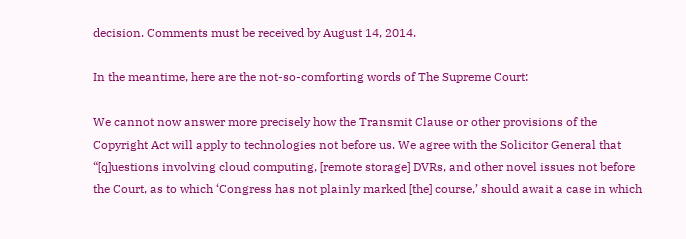decision. Comments must be received by August 14, 2014.

In the meantime, here are the not-so-comforting words of The Supreme Court:

We cannot now answer more precisely how the Transmit Clause or other provisions of the Copyright Act will apply to technologies not before us. We agree with the Solicitor General that “[q]uestions involving cloud computing, [remote storage] DVRs, and other novel issues not before the Court, as to which ‘Congress has not plainly marked [the] course,’ should await a case in which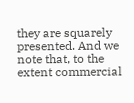they are squarely presented. And we note that, to the extent commercial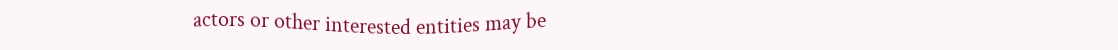actors or other interested entities may be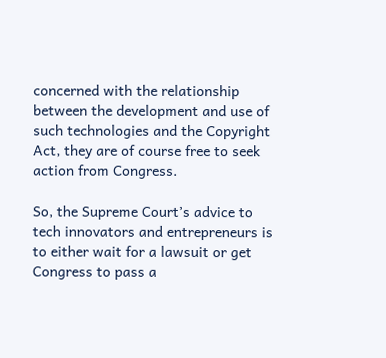concerned with the relationship between the development and use of such technologies and the Copyright Act, they are of course free to seek action from Congress.

So, the Supreme Court’s advice to tech innovators and entrepreneurs is to either wait for a lawsuit or get Congress to pass a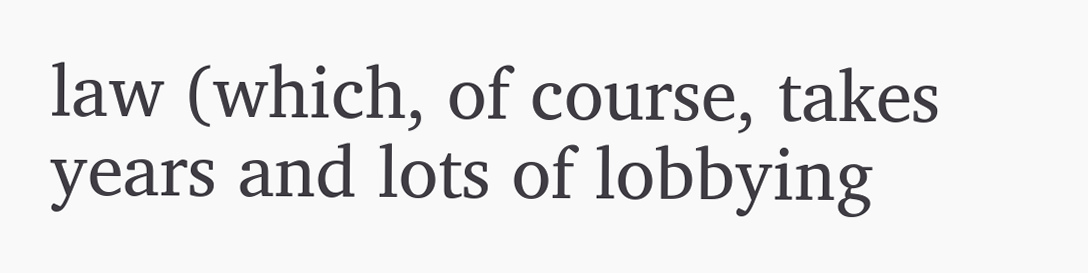law (which, of course, takes years and lots of lobbying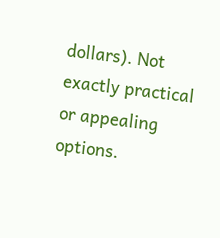dollars). Not exactly practical or appealing options.